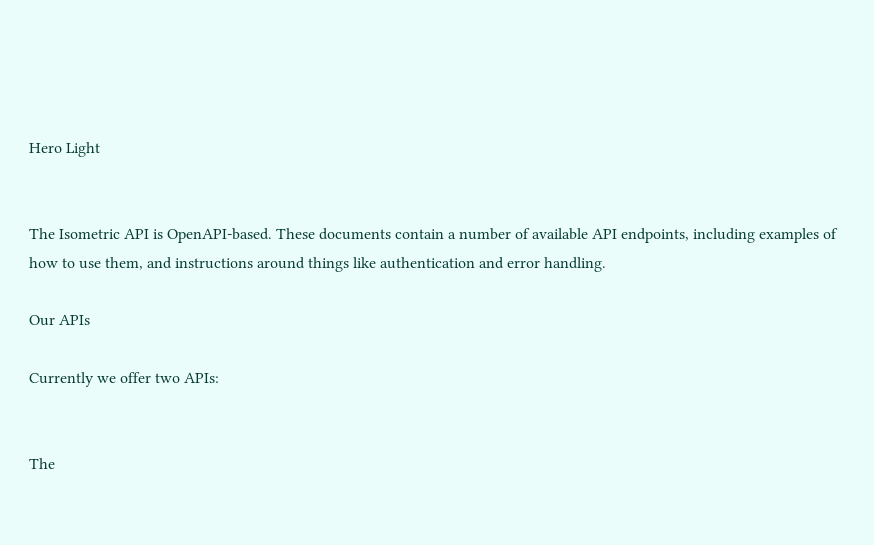Hero Light


The Isometric API is OpenAPI-based. These documents contain a number of available API endpoints, including examples of how to use them, and instructions around things like authentication and error handling.

Our APIs

Currently we offer two APIs:


The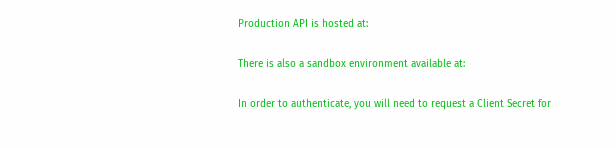Production API is hosted at:

There is also a sandbox environment available at:

In order to authenticate, you will need to request a Client Secret for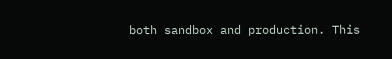both sandbox and production. This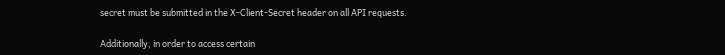secret must be submitted in the X-Client-Secret header on all API requests.

Additionally, in order to access certain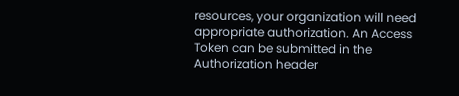resources, your organization will need appropriate authorization. An Access Token can be submitted in the Authorization header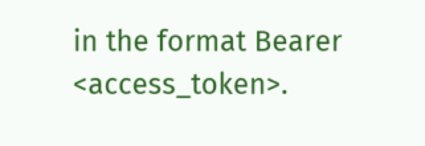in the format Bearer <access_token>.